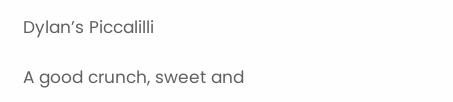Dylan’s Piccalilli

A good crunch, sweet and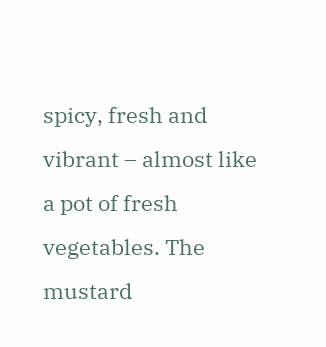spicy, fresh and vibrant – almost like a pot of fresh vegetables. The mustard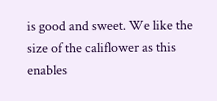is good and sweet. We like the size of the califlower as this enables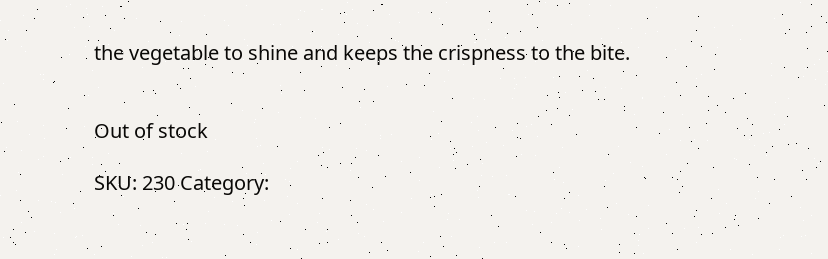the vegetable to shine and keeps the crispness to the bite.


Out of stock

SKU: 230 Category: